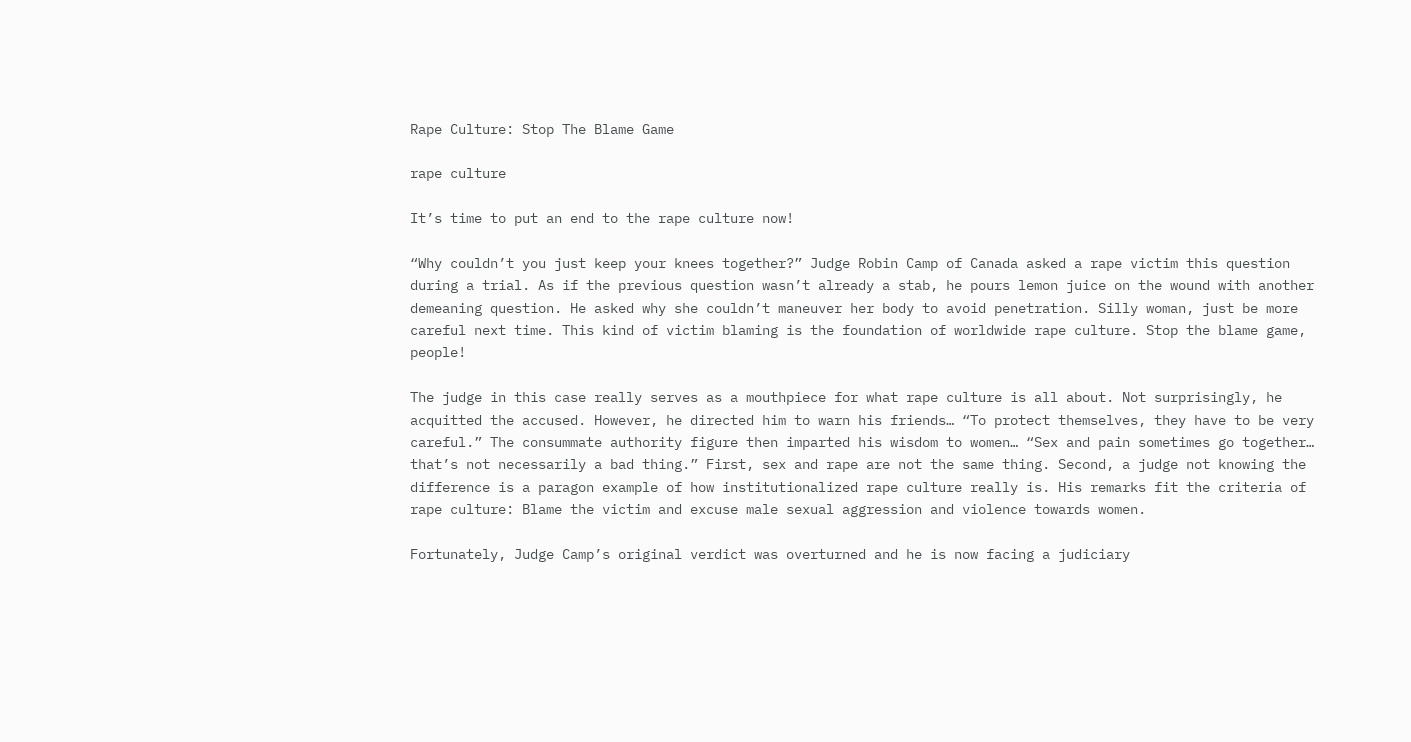Rape Culture: Stop The Blame Game

rape culture

It’s time to put an end to the rape culture now!

“Why couldn’t you just keep your knees together?” Judge Robin Camp of Canada asked a rape victim this question during a trial. As if the previous question wasn’t already a stab, he pours lemon juice on the wound with another demeaning question. He asked why she couldn’t maneuver her body to avoid penetration. Silly woman, just be more careful next time. This kind of victim blaming is the foundation of worldwide rape culture. Stop the blame game, people!

The judge in this case really serves as a mouthpiece for what rape culture is all about. Not surprisingly, he acquitted the accused. However, he directed him to warn his friends… “To protect themselves, they have to be very careful.” The consummate authority figure then imparted his wisdom to women… “Sex and pain sometimes go together… that’s not necessarily a bad thing.” First, sex and rape are not the same thing. Second, a judge not knowing the difference is a paragon example of how institutionalized rape culture really is. His remarks fit the criteria of rape culture: Blame the victim and excuse male sexual aggression and violence towards women.

Fortunately, Judge Camp’s original verdict was overturned and he is now facing a judiciary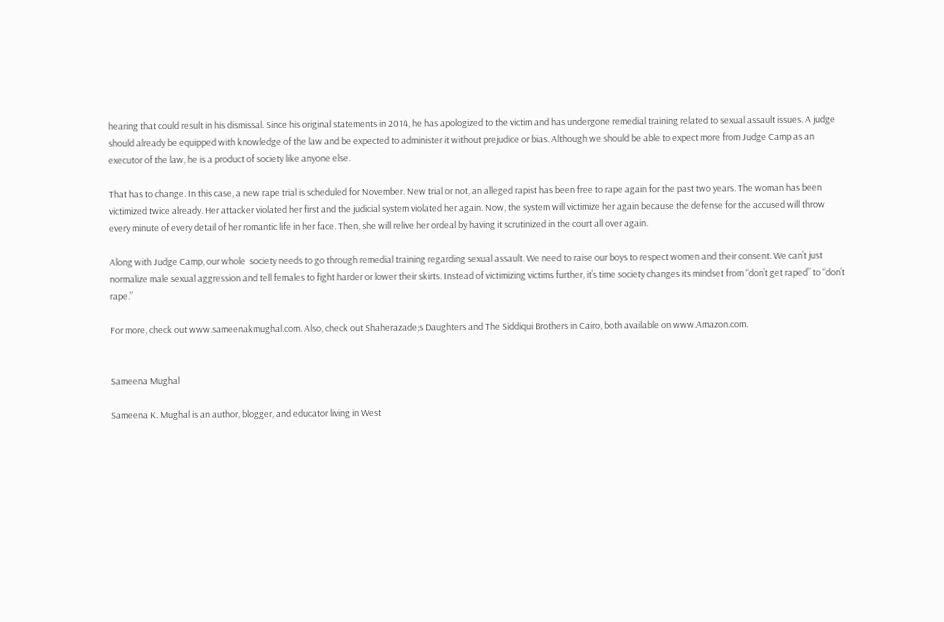hearing that could result in his dismissal. Since his original statements in 2014, he has apologized to the victim and has undergone remedial training related to sexual assault issues. A judge should already be equipped with knowledge of the law and be expected to administer it without prejudice or bias. Although we should be able to expect more from Judge Camp as an executor of the law, he is a product of society like anyone else.

That has to change. In this case, a new rape trial is scheduled for November. New trial or not, an alleged rapist has been free to rape again for the past two years. The woman has been victimized twice already. Her attacker violated her first and the judicial system violated her again. Now, the system will victimize her again because the defense for the accused will throw every minute of every detail of her romantic life in her face. Then, she will relive her ordeal by having it scrutinized in the court all over again.

Along with Judge Camp, our whole  society needs to go through remedial training regarding sexual assault. We need to raise our boys to respect women and their consent. We can’t just normalize male sexual aggression and tell females to fight harder or lower their skirts. Instead of victimizing victims further, it’s time society changes its mindset from “don’t get raped” to “don’t rape.”

For more, check out www.sameenakmughal.com. Also, check out Shaherazade;s Daughters and The Siddiqui Brothers in Cairo, both available on www.Amazon.com.


Sameena Mughal

Sameena K. Mughal is an author, blogger, and educator living in West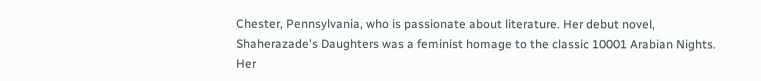Chester, Pennsylvania, who is passionate about literature. Her debut novel, Shaherazade's Daughters was a feminist homage to the classic 10001 Arabian Nights. Her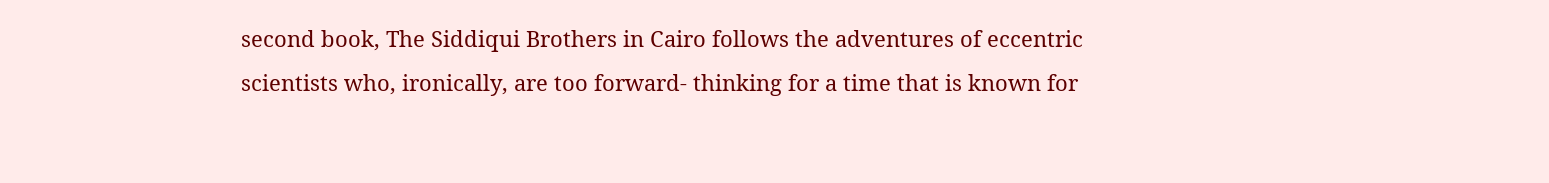second book, The Siddiqui Brothers in Cairo follows the adventures of eccentric scientists who, ironically, are too forward- thinking for a time that is known for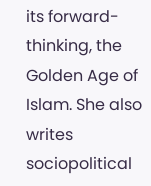its forward- thinking, the Golden Age of Islam. She also writes sociopolitical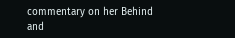commentary on her Behind and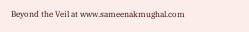Beyond the Veil at www.sameenakmughal.com